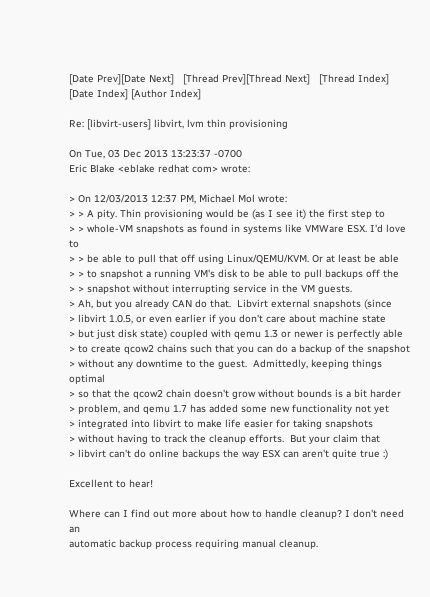[Date Prev][Date Next]   [Thread Prev][Thread Next]   [Thread Index] [Date Index] [Author Index]

Re: [libvirt-users] libvirt, lvm thin provisioning

On Tue, 03 Dec 2013 13:23:37 -0700
Eric Blake <eblake redhat com> wrote:

> On 12/03/2013 12:37 PM, Michael Mol wrote:
> > A pity. Thin provisioning would be (as I see it) the first step to
> > whole-VM snapshots as found in systems like VMWare ESX. I'd love to
> > be able to pull that off using Linux/QEMU/KVM. Or at least be able
> > to snapshot a running VM's disk to be able to pull backups off the
> > snapshot without interrupting service in the VM guests.
> Ah, but you already CAN do that.  Libvirt external snapshots (since
> libvirt 1.0.5, or even earlier if you don't care about machine state
> but just disk state) coupled with qemu 1.3 or newer is perfectly able
> to create qcow2 chains such that you can do a backup of the snapshot
> without any downtime to the guest.  Admittedly, keeping things optimal
> so that the qcow2 chain doesn't grow without bounds is a bit harder
> problem, and qemu 1.7 has added some new functionality not yet
> integrated into libvirt to make life easier for taking snapshots
> without having to track the cleanup efforts.  But your claim that
> libvirt can't do online backups the way ESX can aren't quite true :)

Excellent to hear!

Where can I find out more about how to handle cleanup? I don't need an
automatic backup process requiring manual cleanup.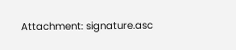Attachment: signature.asc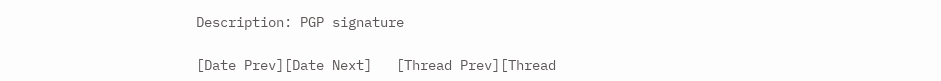Description: PGP signature

[Date Prev][Date Next]   [Thread Prev][Thread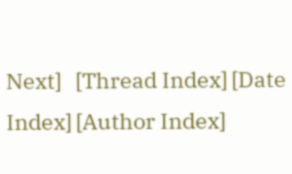Next]   [Thread Index] [Date Index] [Author Index]